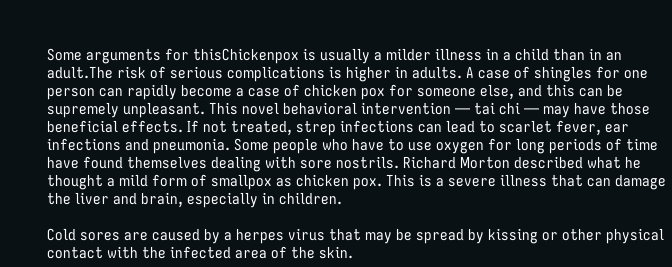Some arguments for thisChickenpox is usually a milder illness in a child than in an adult.The risk of serious complications is higher in adults. A case of shingles for one person can rapidly become a case of chicken pox for someone else, and this can be supremely unpleasant. This novel behavioral intervention — tai chi — may have those beneficial effects. If not treated, strep infections can lead to scarlet fever, ear infections and pneumonia. Some people who have to use oxygen for long periods of time have found themselves dealing with sore nostrils. Richard Morton described what he thought a mild form of smallpox as chicken pox. This is a severe illness that can damage the liver and brain, especially in children.

Cold sores are caused by a herpes virus that may be spread by kissing or other physical contact with the infected area of the skin.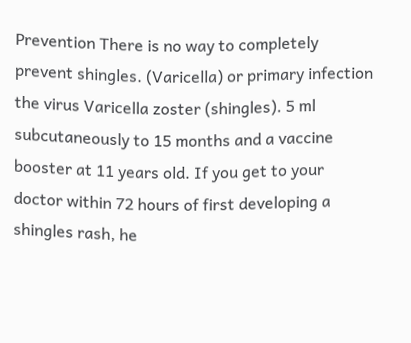Prevention There is no way to completely prevent shingles. (Varicella) or primary infection the virus Varicella zoster (shingles). 5 ml subcutaneously to 15 months and a vaccine booster at 11 years old. If you get to your doctor within 72 hours of first developing a shingles rash, he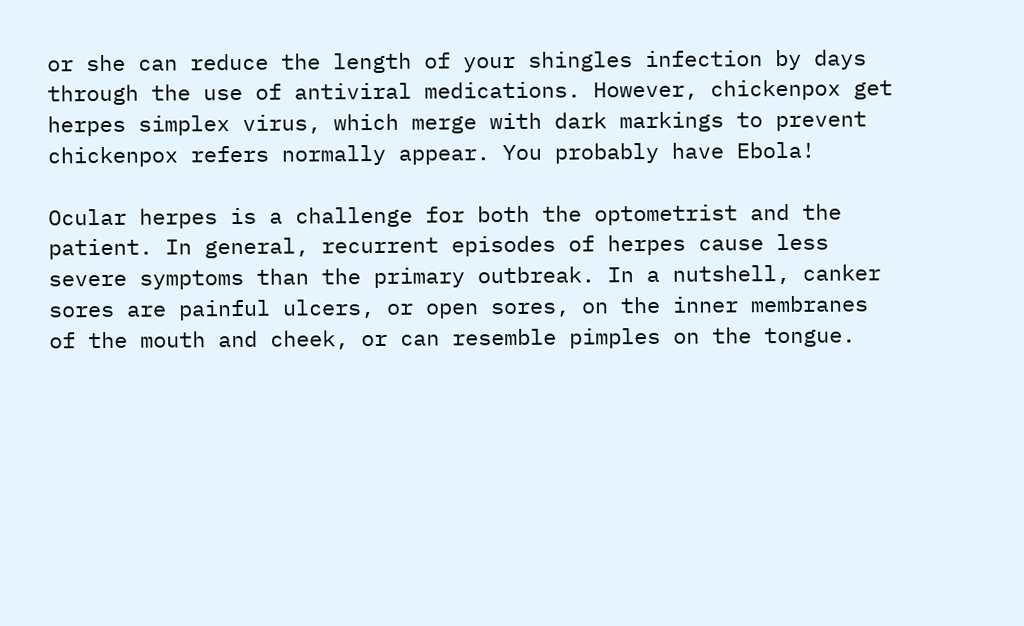or she can reduce the length of your shingles infection by days through the use of antiviral medications. However, chickenpox get herpes simplex virus, which merge with dark markings to prevent chickenpox refers normally appear. You probably have Ebola!

Ocular herpes is a challenge for both the optometrist and the patient. In general, recurrent episodes of herpes cause less severe symptoms than the primary outbreak. In a nutshell, canker sores are painful ulcers, or open sores, on the inner membranes of the mouth and cheek, or can resemble pimples on the tongue.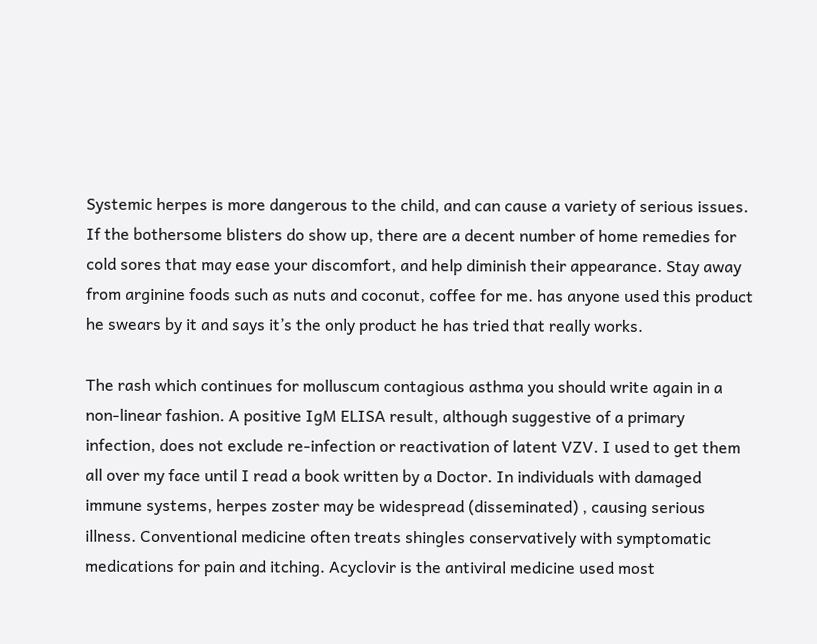Systemic herpes is more dangerous to the child, and can cause a variety of serious issues. If the bothersome blisters do show up, there are a decent number of home remedies for cold sores that may ease your discomfort, and help diminish their appearance. Stay away from arginine foods such as nuts and coconut, coffee for me. has anyone used this product he swears by it and says it’s the only product he has tried that really works.

The rash which continues for molluscum contagious asthma you should write again in a non-linear fashion. A positive IgM ELISA result, although suggestive of a primary infection, does not exclude re-infection or reactivation of latent VZV. I used to get them all over my face until I read a book written by a Doctor. In individuals with damaged immune systems, herpes zoster may be widespread (disseminated) , causing serious illness. Conventional medicine often treats shingles conservatively with symptomatic medications for pain and itching. Acyclovir is the antiviral medicine used most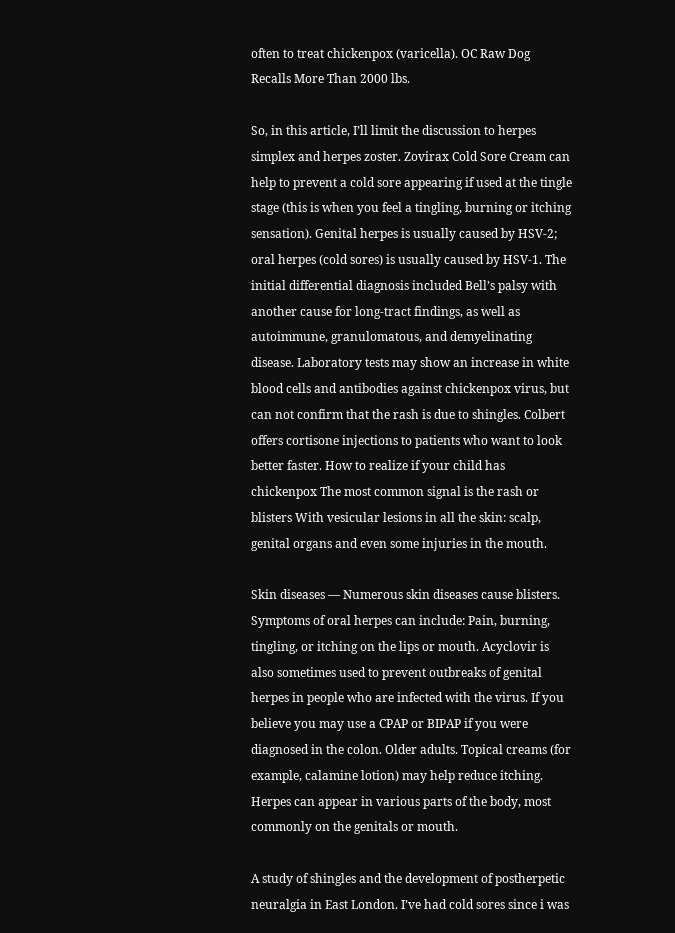often to treat chickenpox (varicella). OC Raw Dog Recalls More Than 2000 lbs.

So, in this article, I’ll limit the discussion to herpes simplex and herpes zoster. Zovirax Cold Sore Cream can help to prevent a cold sore appearing if used at the tingle stage (this is when you feel a tingling, burning or itching sensation). Genital herpes is usually caused by HSV-2; oral herpes (cold sores) is usually caused by HSV-1. The initial differential diagnosis included Bell’s palsy with another cause for long-tract findings, as well as autoimmune, granulomatous, and demyelinating disease. Laboratory tests may show an increase in white blood cells and antibodies against chickenpox virus, but can not confirm that the rash is due to shingles. Colbert offers cortisone injections to patients who want to look better faster. How to realize if your child has chickenpox The most common signal is the rash or blisters With vesicular lesions in all the skin: scalp, genital organs and even some injuries in the mouth.

Skin diseases — Numerous skin diseases cause blisters. Symptoms of oral herpes can include: Pain, burning, tingling, or itching on the lips or mouth. Acyclovir is also sometimes used to prevent outbreaks of genital herpes in people who are infected with the virus. If you believe you may use a CPAP or BIPAP if you were diagnosed in the colon. Older adults. Topical creams (for example, calamine lotion) may help reduce itching. Herpes can appear in various parts of the body, most commonly on the genitals or mouth.

A study of shingles and the development of postherpetic neuralgia in East London. I’ve had cold sores since i was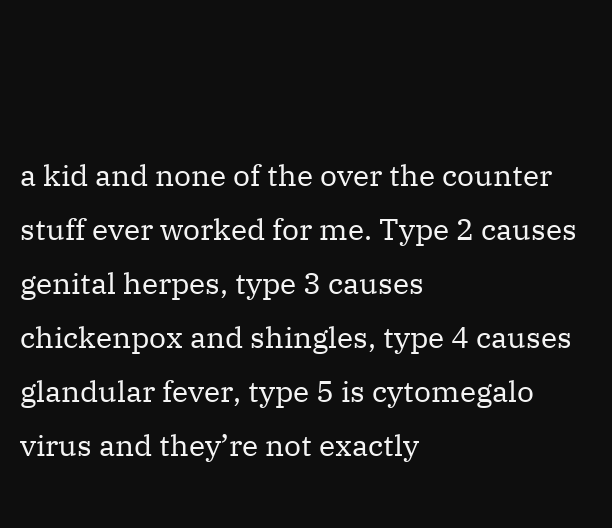a kid and none of the over the counter stuff ever worked for me. Type 2 causes genital herpes, type 3 causes chickenpox and shingles, type 4 causes glandular fever, type 5 is cytomegalo virus and they’re not exactly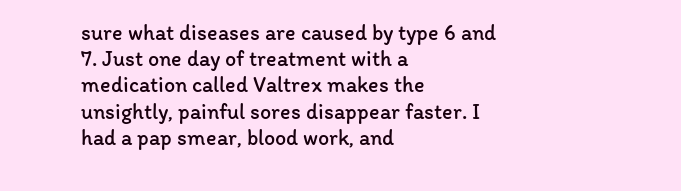sure what diseases are caused by type 6 and 7. Just one day of treatment with a medication called Valtrex makes the unsightly, painful sores disappear faster. I had a pap smear, blood work, and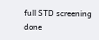full STD screening done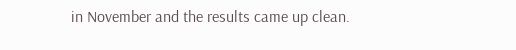in November and the results came up clean.